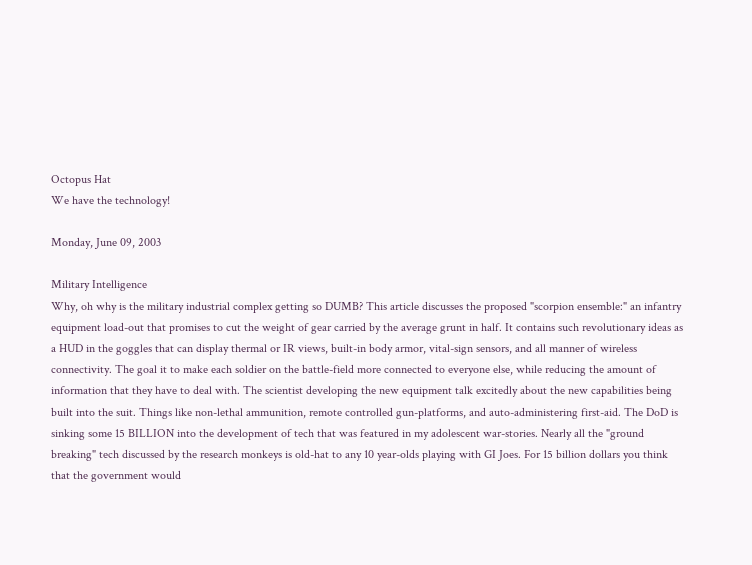Octopus Hat
We have the technology!

Monday, June 09, 2003

Military Intelligence
Why, oh why is the military industrial complex getting so DUMB? This article discusses the proposed "scorpion ensemble:" an infantry equipment load-out that promises to cut the weight of gear carried by the average grunt in half. It contains such revolutionary ideas as a HUD in the goggles that can display thermal or IR views, built-in body armor, vital-sign sensors, and all manner of wireless connectivity. The goal it to make each soldier on the battle-field more connected to everyone else, while reducing the amount of information that they have to deal with. The scientist developing the new equipment talk excitedly about the new capabilities being built into the suit. Things like non-lethal ammunition, remote controlled gun-platforms, and auto-administering first-aid. The DoD is sinking some 15 BILLION into the development of tech that was featured in my adolescent war-stories. Nearly all the "ground breaking" tech discussed by the research monkeys is old-hat to any 10 year-olds playing with GI Joes. For 15 billion dollars you think that the government would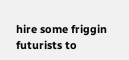hire some friggin futurists to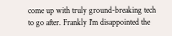come up with truly ground-breaking tech to go after. Frankly I'm disappointed the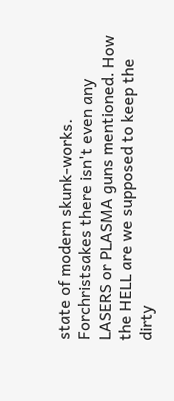state of modern skunk-works. Forchristsakes there isn't even any LASERS or PLASMA guns mentioned. How the HELL are we supposed to keep the dirty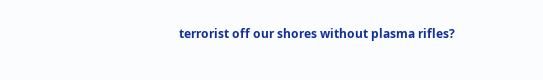terrorist off our shores without plasma rifles?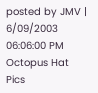posted by JMV | 6/09/2003 06:06:00 PM
Octopus Hat
Pics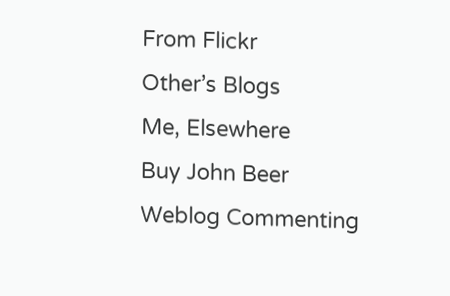From Flickr
Other’s Blogs
Me, Elsewhere
Buy John Beer
Weblog Commenting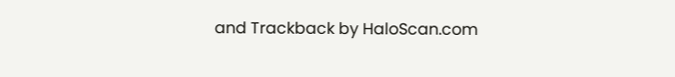and Trackback by HaloScan.com